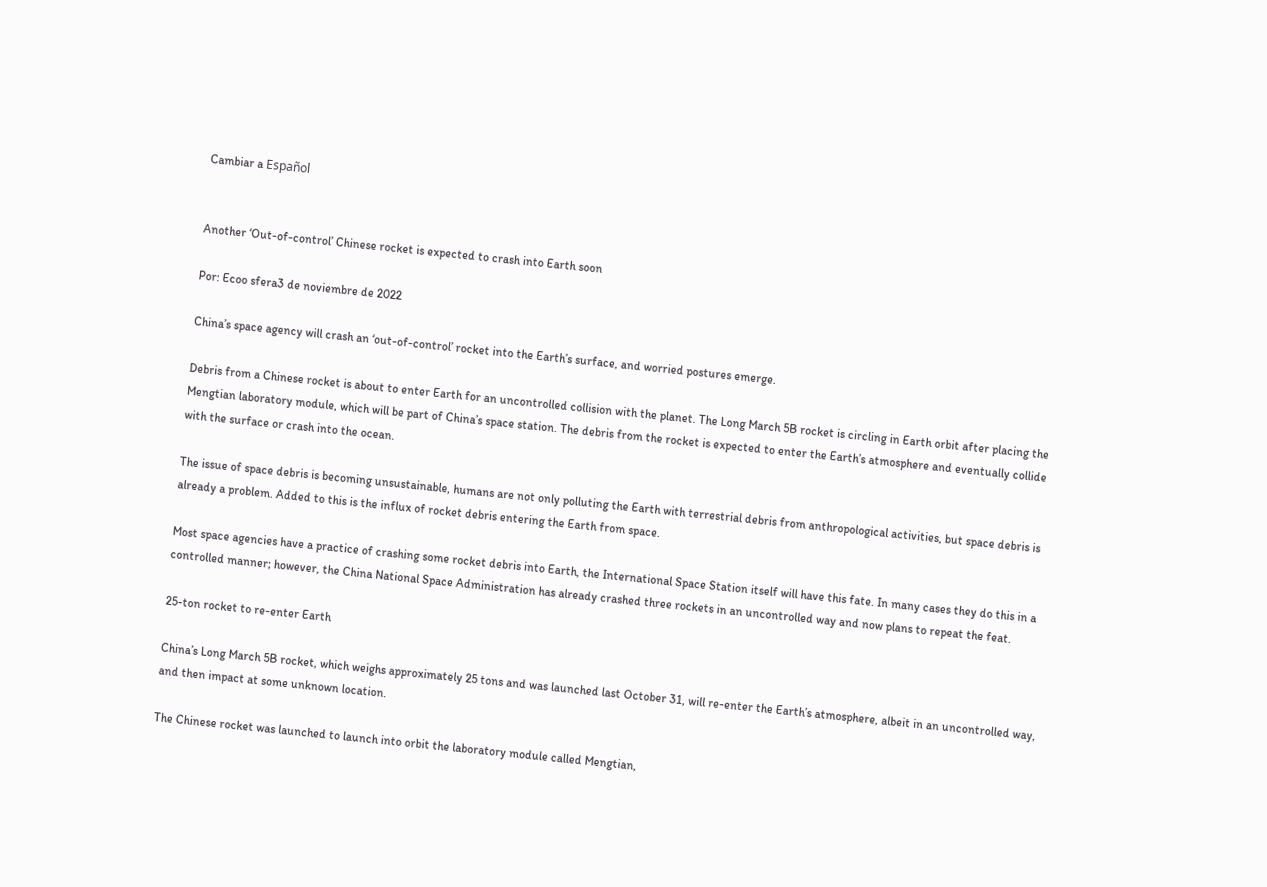Cambiar a Español


Another ‘Out-of-control’ Chinese rocket is expected to crash into Earth soon

Por: Ecoo sfera3 de noviembre de 2022

China’s space agency will crash an ‘out-of-control’ rocket into the Earth’s surface, and worried postures emerge.

Debris from a Chinese rocket is about to enter Earth for an uncontrolled collision with the planet. The Long March 5B rocket is circling in Earth orbit after placing the Mengtian laboratory module, which will be part of China’s space station. The debris from the rocket is expected to enter the Earth’s atmosphere and eventually collide with the surface or crash into the ocean.

The issue of space debris is becoming unsustainable, humans are not only polluting the Earth with terrestrial debris from anthropological activities, but space debris is already a problem. Added to this is the influx of rocket debris entering the Earth from space.

Most space agencies have a practice of crashing some rocket debris into Earth, the International Space Station itself will have this fate. In many cases they do this in a controlled manner; however, the China National Space Administration has already crashed three rockets in an uncontrolled way and now plans to repeat the feat.

25-ton rocket to re-enter Earth

China’s Long March 5B rocket, which weighs approximately 25 tons and was launched last October 31, will re-enter the Earth’s atmosphere, albeit in an uncontrolled way, and then impact at some unknown location.

The Chinese rocket was launched to launch into orbit the laboratory module called Mengtian,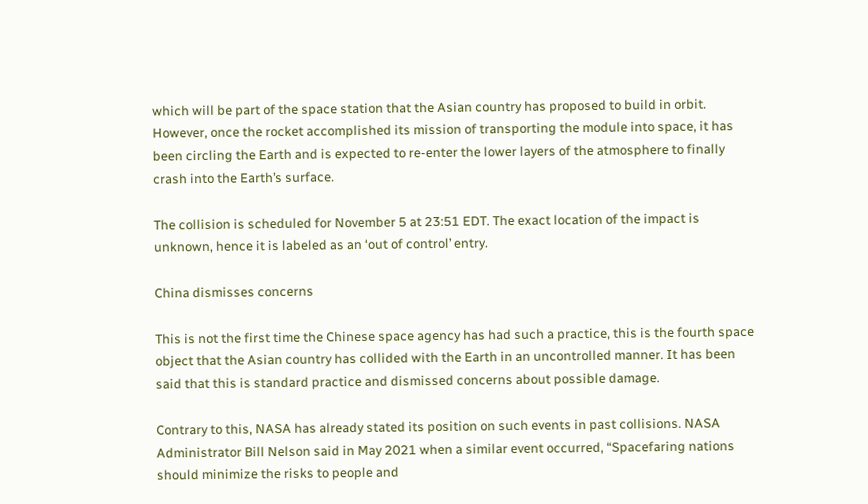which will be part of the space station that the Asian country has proposed to build in orbit. However, once the rocket accomplished its mission of transporting the module into space, it has been circling the Earth and is expected to re-enter the lower layers of the atmosphere to finally crash into the Earth’s surface.

The collision is scheduled for November 5 at 23:51 EDT. The exact location of the impact is unknown, hence it is labeled as an ‘out of control’ entry.

China dismisses concerns

This is not the first time the Chinese space agency has had such a practice, this is the fourth space object that the Asian country has collided with the Earth in an uncontrolled manner. It has been said that this is standard practice and dismissed concerns about possible damage.

Contrary to this, NASA has already stated its position on such events in past collisions. NASA Administrator Bill Nelson said in May 2021 when a similar event occurred, “Spacefaring nations should minimize the risks to people and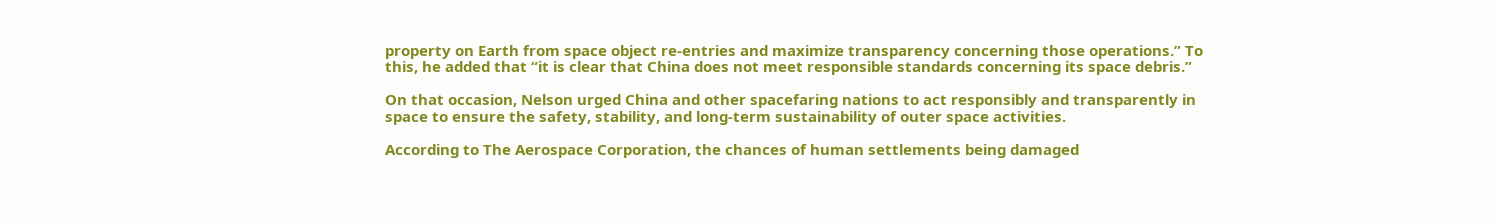property on Earth from space object re-entries and maximize transparency concerning those operations.” To this, he added that “it is clear that China does not meet responsible standards concerning its space debris.”

On that occasion, Nelson urged China and other spacefaring nations to act responsibly and transparently in space to ensure the safety, stability, and long-term sustainability of outer space activities.

According to The Aerospace Corporation, the chances of human settlements being damaged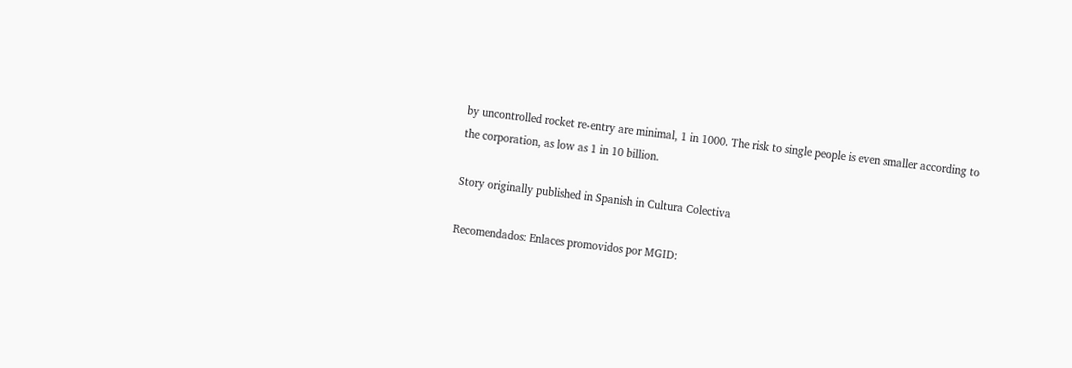by uncontrolled rocket re-entry are minimal, 1 in 1000. The risk to single people is even smaller according to the corporation, as low as 1 in 10 billion.

Story originally published in Spanish in Cultura Colectiva

Recomendados: Enlaces promovidos por MGID: